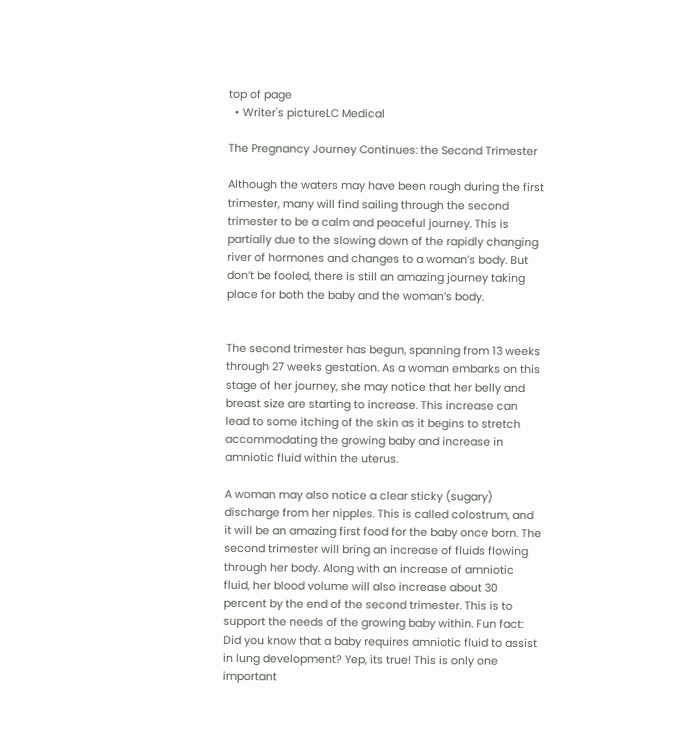top of page
  • Writer's pictureLC Medical

The Pregnancy Journey Continues: the Second Trimester

Although the waters may have been rough during the first trimester, many will find sailing through the second trimester to be a calm and peaceful journey. This is partially due to the slowing down of the rapidly changing river of hormones and changes to a woman’s body. But don’t be fooled, there is still an amazing journey taking place for both the baby and the woman’s body.


The second trimester has begun, spanning from 13 weeks through 27 weeks gestation. As a woman embarks on this stage of her journey, she may notice that her belly and breast size are starting to increase. This increase can lead to some itching of the skin as it begins to stretch accommodating the growing baby and increase in amniotic fluid within the uterus.

A woman may also notice a clear sticky (sugary) discharge from her nipples. This is called colostrum, and it will be an amazing first food for the baby once born. The second trimester will bring an increase of fluids flowing through her body. Along with an increase of amniotic fluid, her blood volume will also increase about 30 percent by the end of the second trimester. This is to support the needs of the growing baby within. Fun fact: Did you know that a baby requires amniotic fluid to assist in lung development? Yep, its true! This is only one important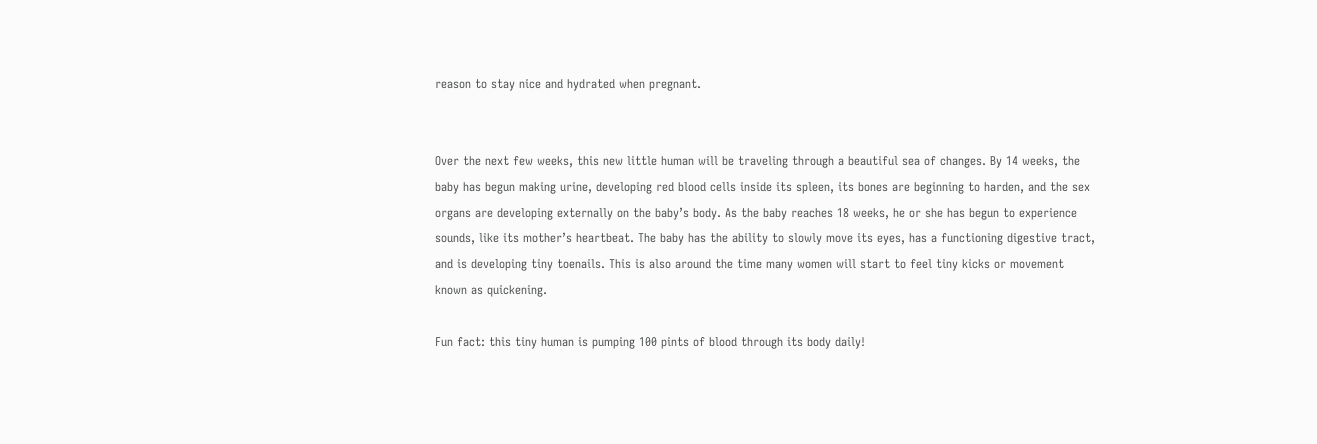reason to stay nice and hydrated when pregnant.


Over the next few weeks, this new little human will be traveling through a beautiful sea of changes. By 14 weeks, the baby has begun making urine, developing red blood cells inside its spleen, its bones are beginning to harden, and the sex organs are developing externally on the baby’s body. As the baby reaches 18 weeks, he or she has begun to experience sounds, like its mother’s heartbeat. The baby has the ability to slowly move its eyes, has a functioning digestive tract, and is developing tiny toenails. This is also around the time many women will start to feel tiny kicks or movement known as quickening.

Fun fact: this tiny human is pumping 100 pints of blood through its body daily!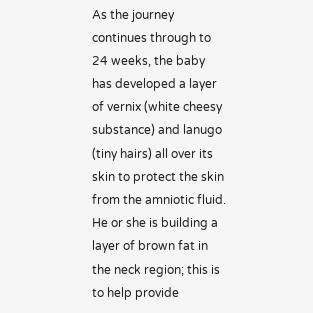As the journey continues through to 24 weeks, the baby has developed a layer of vernix (white cheesy substance) and lanugo (tiny hairs) all over its skin to protect the skin from the amniotic fluid. He or she is building a layer of brown fat in the neck region; this is to help provide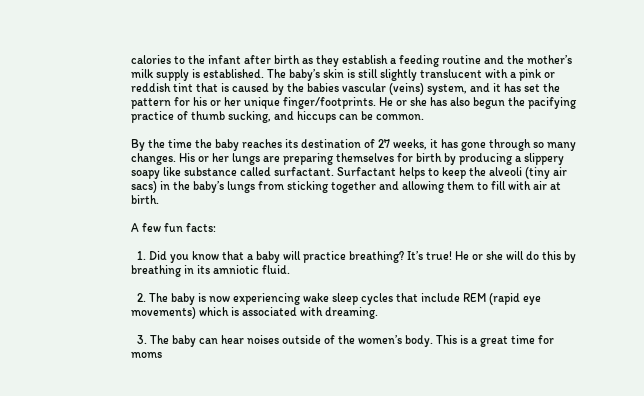calories to the infant after birth as they establish a feeding routine and the mother’s milk supply is established. The baby’s skin is still slightly translucent with a pink or reddish tint that is caused by the babies vascular (veins) system, and it has set the pattern for his or her unique finger/footprints. He or she has also begun the pacifying practice of thumb sucking, and hiccups can be common.

By the time the baby reaches its destination of 27 weeks, it has gone through so many changes. His or her lungs are preparing themselves for birth by producing a slippery soapy like substance called surfactant. Surfactant helps to keep the alveoli (tiny air sacs) in the baby’s lungs from sticking together and allowing them to fill with air at birth.

A few fun facts:

  1. Did you know that a baby will practice breathing? It’s true! He or she will do this by breathing in its amniotic fluid.

  2. The baby is now experiencing wake sleep cycles that include REM (rapid eye movements) which is associated with dreaming.

  3. The baby can hear noises outside of the women’s body. This is a great time for moms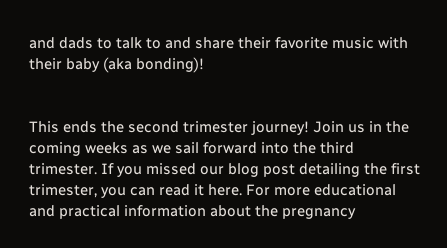and dads to talk to and share their favorite music with their baby (aka bonding)!


This ends the second trimester journey! Join us in the coming weeks as we sail forward into the third trimester. If you missed our blog post detailing the first trimester, you can read it here. For more educational and practical information about the pregnancy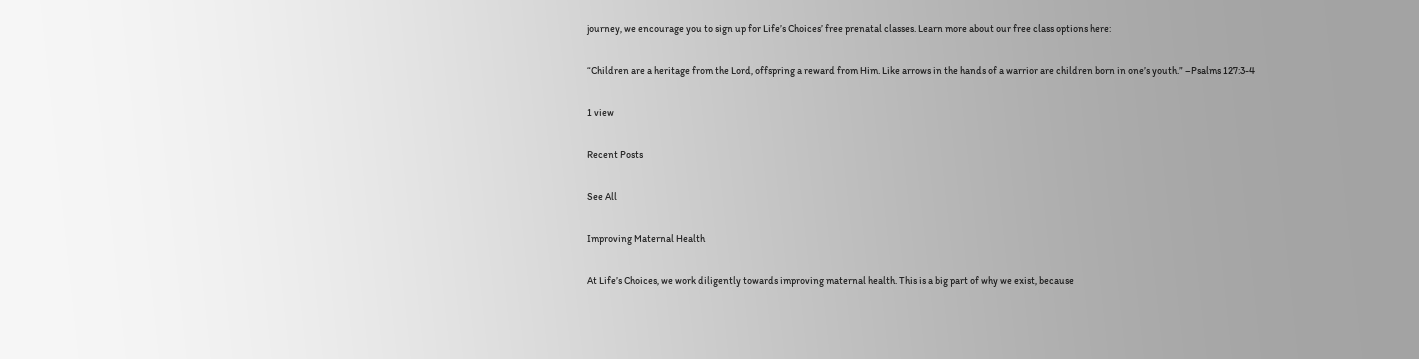journey, we encourage you to sign up for Life’s Choices’ free prenatal classes. Learn more about our free class options here:

“Children are a heritage from the Lord, offspring a reward from Him. Like arrows in the hands of a warrior are children born in one’s youth.” –Psalms 127:3-4

1 view

Recent Posts

See All

Improving Maternal Health

At Life’s Choices, we work diligently towards improving maternal health. This is a big part of why we exist, because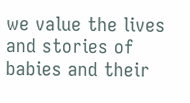we value the lives and stories of babies and their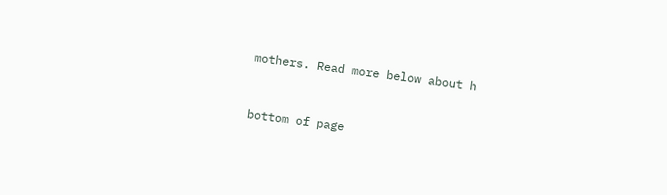mothers. Read more below about h


bottom of page